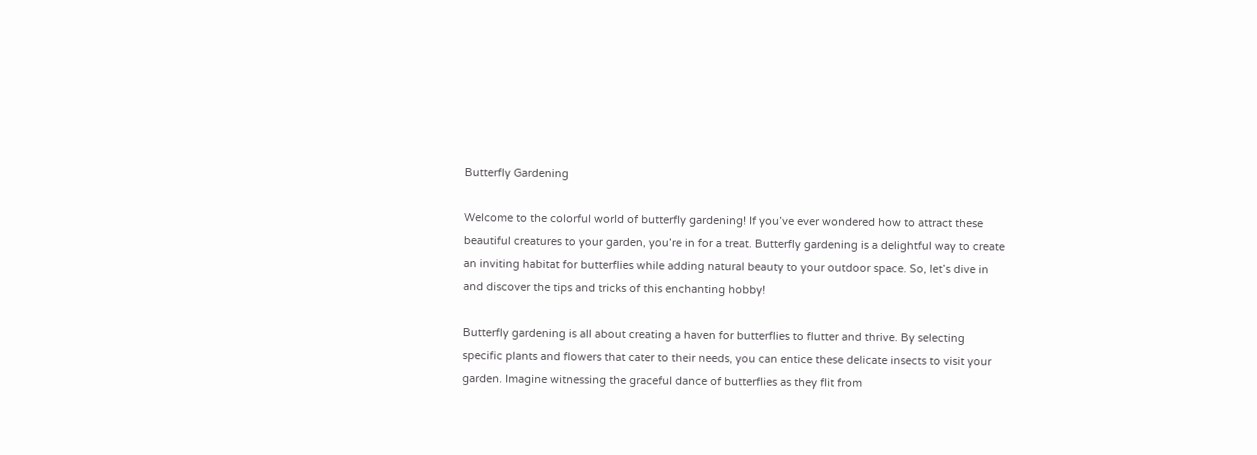Butterfly Gardening

Welcome to the colorful world of butterfly gardening! If you’ve ever wondered how to attract these beautiful creatures to your garden, you’re in for a treat. Butterfly gardening is a delightful way to create an inviting habitat for butterflies while adding natural beauty to your outdoor space. So, let’s dive in and discover the tips and tricks of this enchanting hobby!

Butterfly gardening is all about creating a haven for butterflies to flutter and thrive. By selecting specific plants and flowers that cater to their needs, you can entice these delicate insects to visit your garden. Imagine witnessing the graceful dance of butterflies as they flit from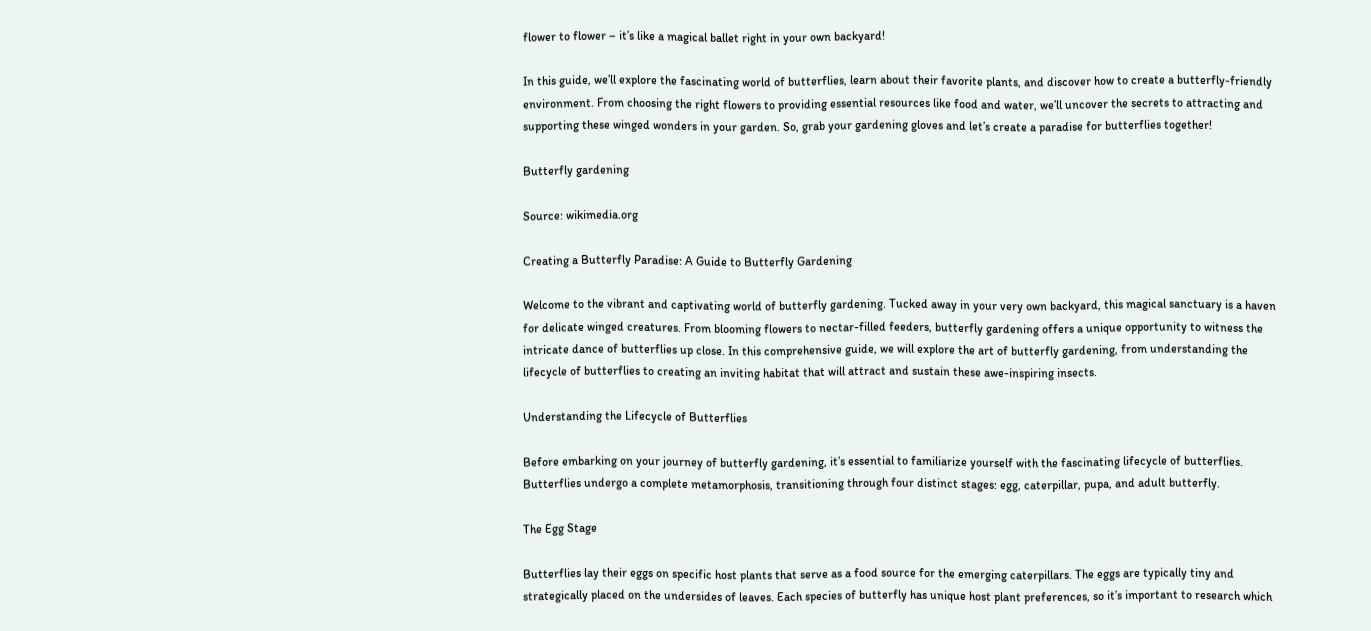flower to flower – it’s like a magical ballet right in your own backyard!

In this guide, we’ll explore the fascinating world of butterflies, learn about their favorite plants, and discover how to create a butterfly-friendly environment. From choosing the right flowers to providing essential resources like food and water, we’ll uncover the secrets to attracting and supporting these winged wonders in your garden. So, grab your gardening gloves and let’s create a paradise for butterflies together!

Butterfly gardening

Source: wikimedia.org

Creating a Butterfly Paradise: A Guide to Butterfly Gardening

Welcome to the vibrant and captivating world of butterfly gardening. Tucked away in your very own backyard, this magical sanctuary is a haven for delicate winged creatures. From blooming flowers to nectar-filled feeders, butterfly gardening offers a unique opportunity to witness the intricate dance of butterflies up close. In this comprehensive guide, we will explore the art of butterfly gardening, from understanding the lifecycle of butterflies to creating an inviting habitat that will attract and sustain these awe-inspiring insects.

Understanding the Lifecycle of Butterflies

Before embarking on your journey of butterfly gardening, it’s essential to familiarize yourself with the fascinating lifecycle of butterflies. Butterflies undergo a complete metamorphosis, transitioning through four distinct stages: egg, caterpillar, pupa, and adult butterfly.

The Egg Stage

Butterflies lay their eggs on specific host plants that serve as a food source for the emerging caterpillars. The eggs are typically tiny and strategically placed on the undersides of leaves. Each species of butterfly has unique host plant preferences, so it’s important to research which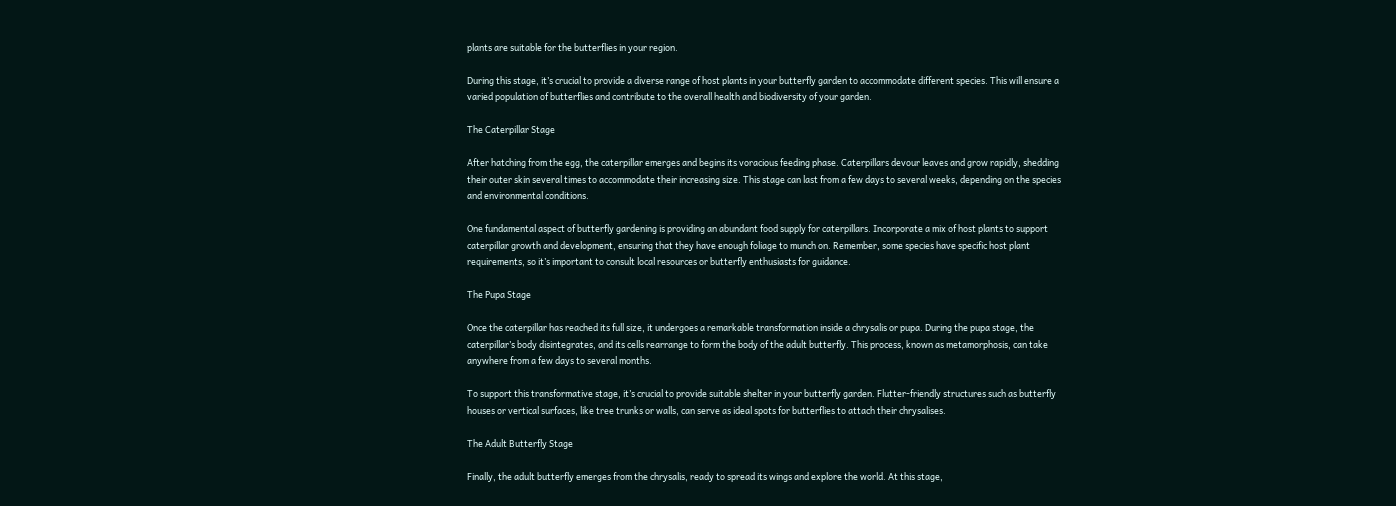plants are suitable for the butterflies in your region.

During this stage, it’s crucial to provide a diverse range of host plants in your butterfly garden to accommodate different species. This will ensure a varied population of butterflies and contribute to the overall health and biodiversity of your garden.

The Caterpillar Stage

After hatching from the egg, the caterpillar emerges and begins its voracious feeding phase. Caterpillars devour leaves and grow rapidly, shedding their outer skin several times to accommodate their increasing size. This stage can last from a few days to several weeks, depending on the species and environmental conditions.

One fundamental aspect of butterfly gardening is providing an abundant food supply for caterpillars. Incorporate a mix of host plants to support caterpillar growth and development, ensuring that they have enough foliage to munch on. Remember, some species have specific host plant requirements, so it’s important to consult local resources or butterfly enthusiasts for guidance.

The Pupa Stage

Once the caterpillar has reached its full size, it undergoes a remarkable transformation inside a chrysalis or pupa. During the pupa stage, the caterpillar’s body disintegrates, and its cells rearrange to form the body of the adult butterfly. This process, known as metamorphosis, can take anywhere from a few days to several months.

To support this transformative stage, it’s crucial to provide suitable shelter in your butterfly garden. Flutter-friendly structures such as butterfly houses or vertical surfaces, like tree trunks or walls, can serve as ideal spots for butterflies to attach their chrysalises.

The Adult Butterfly Stage

Finally, the adult butterfly emerges from the chrysalis, ready to spread its wings and explore the world. At this stage,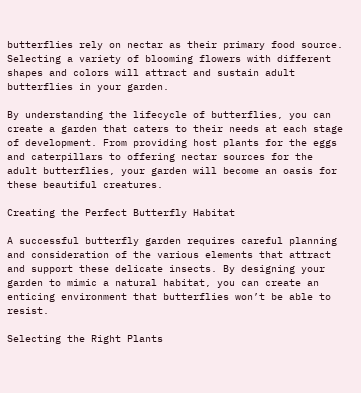butterflies rely on nectar as their primary food source. Selecting a variety of blooming flowers with different shapes and colors will attract and sustain adult butterflies in your garden.

By understanding the lifecycle of butterflies, you can create a garden that caters to their needs at each stage of development. From providing host plants for the eggs and caterpillars to offering nectar sources for the adult butterflies, your garden will become an oasis for these beautiful creatures.

Creating the Perfect Butterfly Habitat

A successful butterfly garden requires careful planning and consideration of the various elements that attract and support these delicate insects. By designing your garden to mimic a natural habitat, you can create an enticing environment that butterflies won’t be able to resist.

Selecting the Right Plants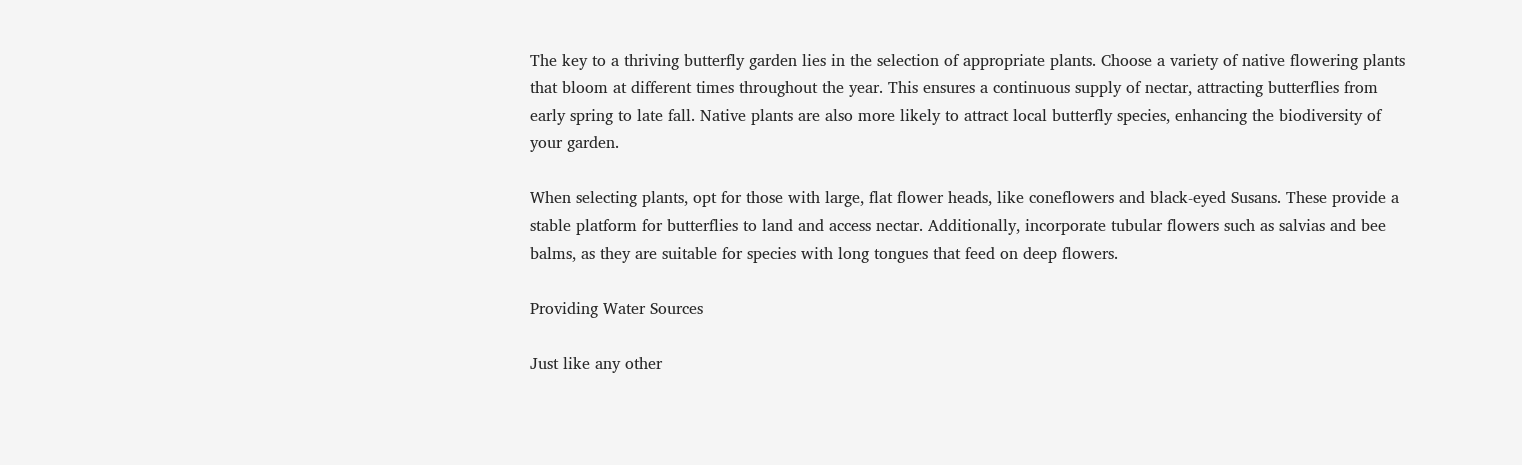The key to a thriving butterfly garden lies in the selection of appropriate plants. Choose a variety of native flowering plants that bloom at different times throughout the year. This ensures a continuous supply of nectar, attracting butterflies from early spring to late fall. Native plants are also more likely to attract local butterfly species, enhancing the biodiversity of your garden.

When selecting plants, opt for those with large, flat flower heads, like coneflowers and black-eyed Susans. These provide a stable platform for butterflies to land and access nectar. Additionally, incorporate tubular flowers such as salvias and bee balms, as they are suitable for species with long tongues that feed on deep flowers.

Providing Water Sources

Just like any other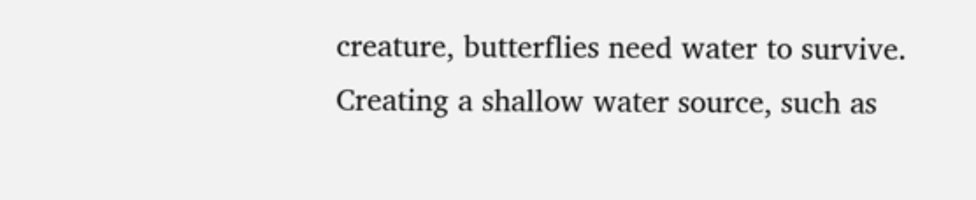creature, butterflies need water to survive. Creating a shallow water source, such as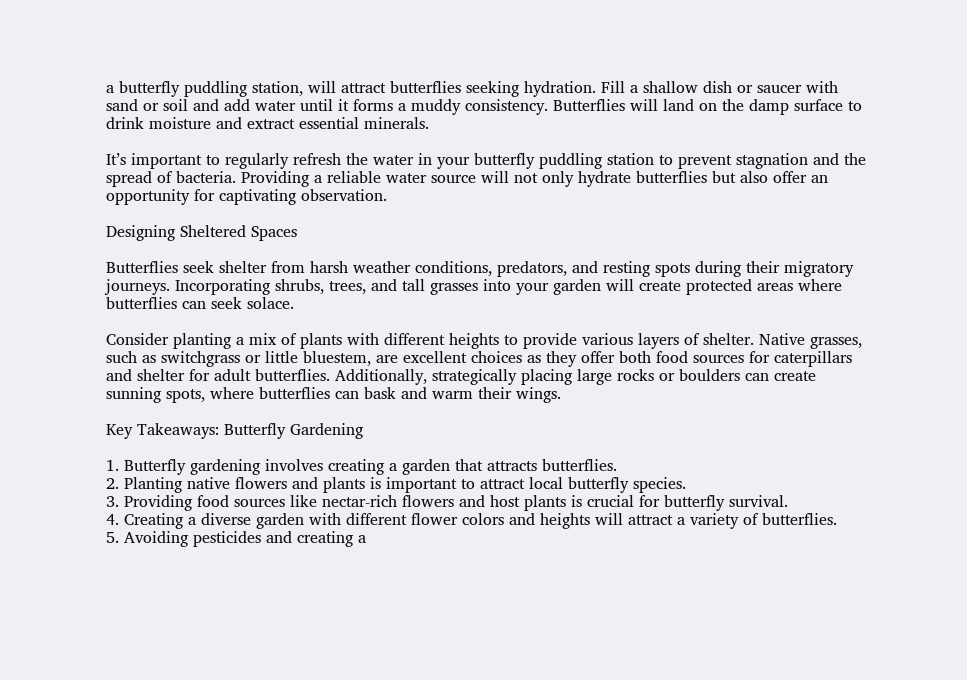a butterfly puddling station, will attract butterflies seeking hydration. Fill a shallow dish or saucer with sand or soil and add water until it forms a muddy consistency. Butterflies will land on the damp surface to drink moisture and extract essential minerals.

It’s important to regularly refresh the water in your butterfly puddling station to prevent stagnation and the spread of bacteria. Providing a reliable water source will not only hydrate butterflies but also offer an opportunity for captivating observation.

Designing Sheltered Spaces

Butterflies seek shelter from harsh weather conditions, predators, and resting spots during their migratory journeys. Incorporating shrubs, trees, and tall grasses into your garden will create protected areas where butterflies can seek solace.

Consider planting a mix of plants with different heights to provide various layers of shelter. Native grasses, such as switchgrass or little bluestem, are excellent choices as they offer both food sources for caterpillars and shelter for adult butterflies. Additionally, strategically placing large rocks or boulders can create sunning spots, where butterflies can bask and warm their wings.

Key Takeaways: Butterfly Gardening

1. Butterfly gardening involves creating a garden that attracts butterflies.
2. Planting native flowers and plants is important to attract local butterfly species.
3. Providing food sources like nectar-rich flowers and host plants is crucial for butterfly survival.
4. Creating a diverse garden with different flower colors and heights will attract a variety of butterflies.
5. Avoiding pesticides and creating a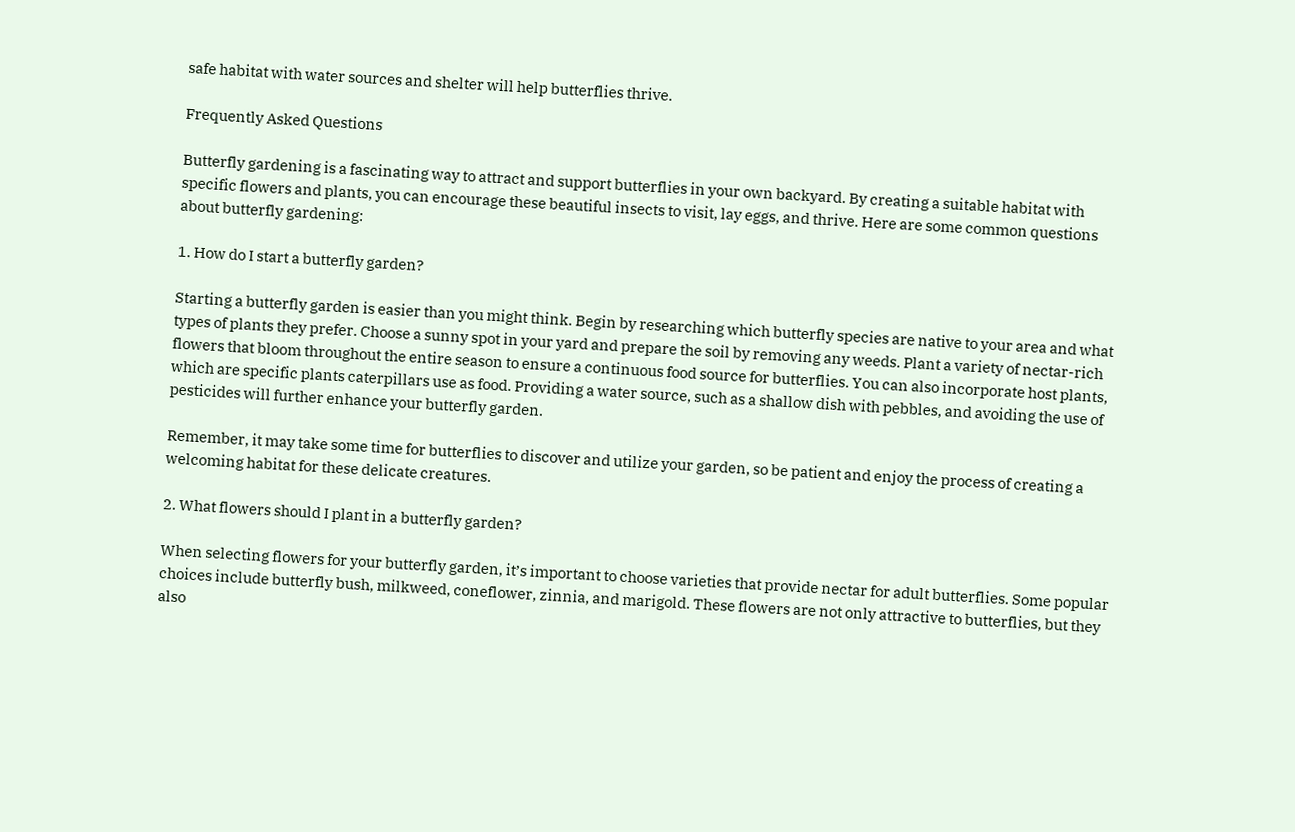safe habitat with water sources and shelter will help butterflies thrive.

Frequently Asked Questions

Butterfly gardening is a fascinating way to attract and support butterflies in your own backyard. By creating a suitable habitat with specific flowers and plants, you can encourage these beautiful insects to visit, lay eggs, and thrive. Here are some common questions about butterfly gardening:

1. How do I start a butterfly garden?

Starting a butterfly garden is easier than you might think. Begin by researching which butterfly species are native to your area and what types of plants they prefer. Choose a sunny spot in your yard and prepare the soil by removing any weeds. Plant a variety of nectar-rich flowers that bloom throughout the entire season to ensure a continuous food source for butterflies. You can also incorporate host plants, which are specific plants caterpillars use as food. Providing a water source, such as a shallow dish with pebbles, and avoiding the use of pesticides will further enhance your butterfly garden.

Remember, it may take some time for butterflies to discover and utilize your garden, so be patient and enjoy the process of creating a welcoming habitat for these delicate creatures.

2. What flowers should I plant in a butterfly garden?

When selecting flowers for your butterfly garden, it’s important to choose varieties that provide nectar for adult butterflies. Some popular choices include butterfly bush, milkweed, coneflower, zinnia, and marigold. These flowers are not only attractive to butterflies, but they also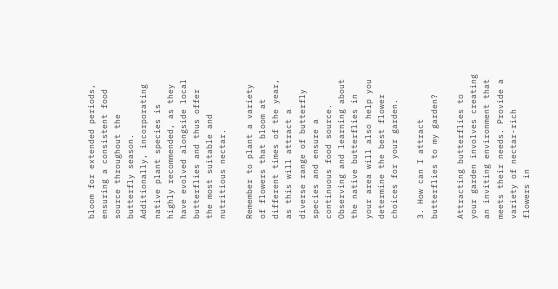bloom for extended periods, ensuring a consistent food source throughout the butterfly season. Additionally, incorporating native plant species is highly recommended, as they have evolved alongside local butterflies and thus offer the most suitable and nutritious nectar.

Remember to plant a variety of flowers that bloom at different times of the year, as this will attract a diverse range of butterfly species and ensure a continuous food source. Observing and learning about the native butterflies in your area will also help you determine the best flower choices for your garden.

3. How can I attract butterflies to my garden?

Attracting butterflies to your garden involves creating an inviting environment that meets their needs. Provide a variety of nectar-rich flowers in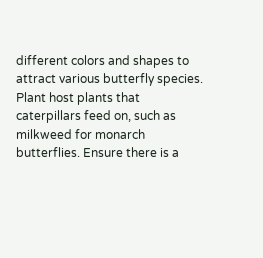different colors and shapes to attract various butterfly species. Plant host plants that caterpillars feed on, such as milkweed for monarch butterflies. Ensure there is a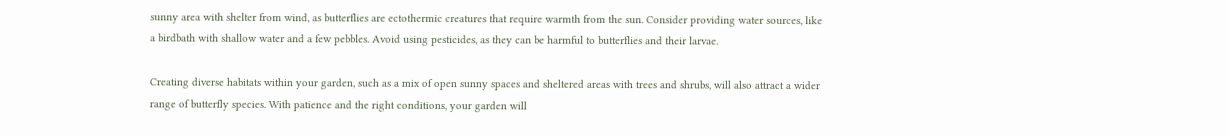sunny area with shelter from wind, as butterflies are ectothermic creatures that require warmth from the sun. Consider providing water sources, like a birdbath with shallow water and a few pebbles. Avoid using pesticides, as they can be harmful to butterflies and their larvae.

Creating diverse habitats within your garden, such as a mix of open sunny spaces and sheltered areas with trees and shrubs, will also attract a wider range of butterfly species. With patience and the right conditions, your garden will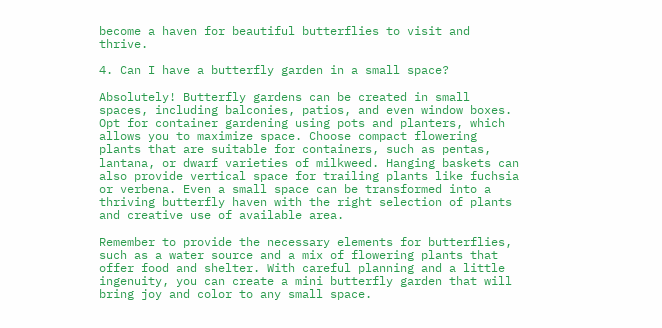become a haven for beautiful butterflies to visit and thrive.

4. Can I have a butterfly garden in a small space?

Absolutely! Butterfly gardens can be created in small spaces, including balconies, patios, and even window boxes. Opt for container gardening using pots and planters, which allows you to maximize space. Choose compact flowering plants that are suitable for containers, such as pentas, lantana, or dwarf varieties of milkweed. Hanging baskets can also provide vertical space for trailing plants like fuchsia or verbena. Even a small space can be transformed into a thriving butterfly haven with the right selection of plants and creative use of available area.

Remember to provide the necessary elements for butterflies, such as a water source and a mix of flowering plants that offer food and shelter. With careful planning and a little ingenuity, you can create a mini butterfly garden that will bring joy and color to any small space.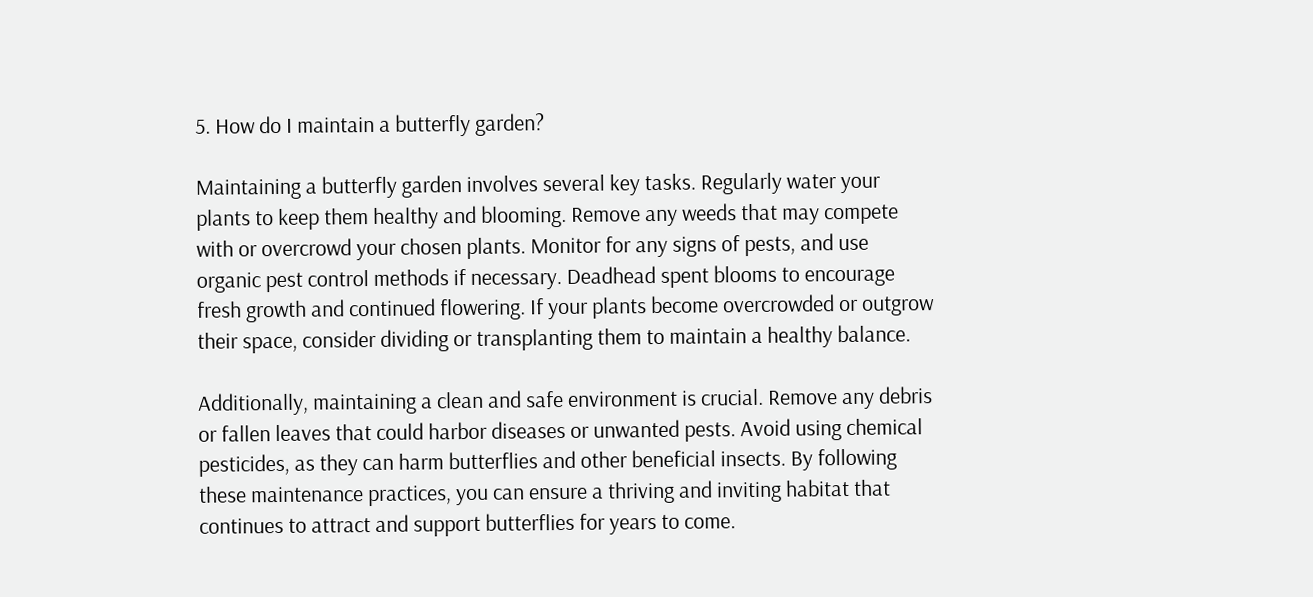5. How do I maintain a butterfly garden?

Maintaining a butterfly garden involves several key tasks. Regularly water your plants to keep them healthy and blooming. Remove any weeds that may compete with or overcrowd your chosen plants. Monitor for any signs of pests, and use organic pest control methods if necessary. Deadhead spent blooms to encourage fresh growth and continued flowering. If your plants become overcrowded or outgrow their space, consider dividing or transplanting them to maintain a healthy balance.

Additionally, maintaining a clean and safe environment is crucial. Remove any debris or fallen leaves that could harbor diseases or unwanted pests. Avoid using chemical pesticides, as they can harm butterflies and other beneficial insects. By following these maintenance practices, you can ensure a thriving and inviting habitat that continues to attract and support butterflies for years to come.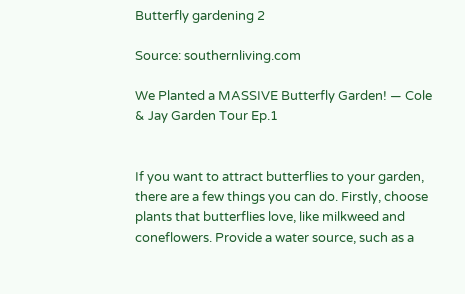Butterfly gardening 2

Source: southernliving.com

We Planted a MASSIVE Butterfly Garden! — Cole & Jay Garden Tour Ep.1


If you want to attract butterflies to your garden, there are a few things you can do. Firstly, choose plants that butterflies love, like milkweed and coneflowers. Provide a water source, such as a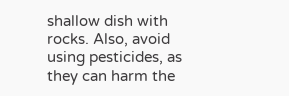shallow dish with rocks. Also, avoid using pesticides, as they can harm the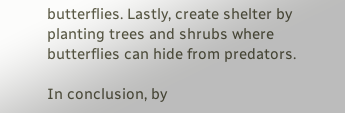butterflies. Lastly, create shelter by planting trees and shrubs where butterflies can hide from predators.

In conclusion, by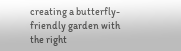creating a butterfly-friendly garden with the right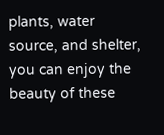plants, water source, and shelter, you can enjoy the beauty of these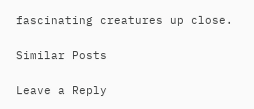fascinating creatures up close.

Similar Posts

Leave a Reply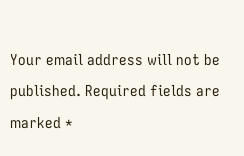Your email address will not be published. Required fields are marked *